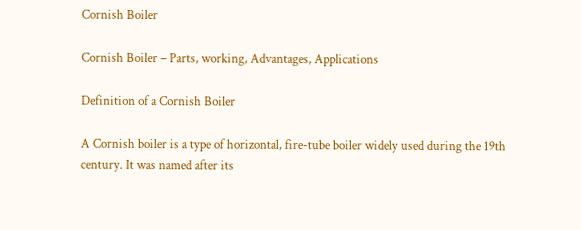Cornish Boiler

Cornish Boiler – Parts, working, Advantages, Applications

Definition of a Cornish Boiler

A Cornish boiler is a type of horizontal, fire-tube boiler widely used during the 19th century. It was named after its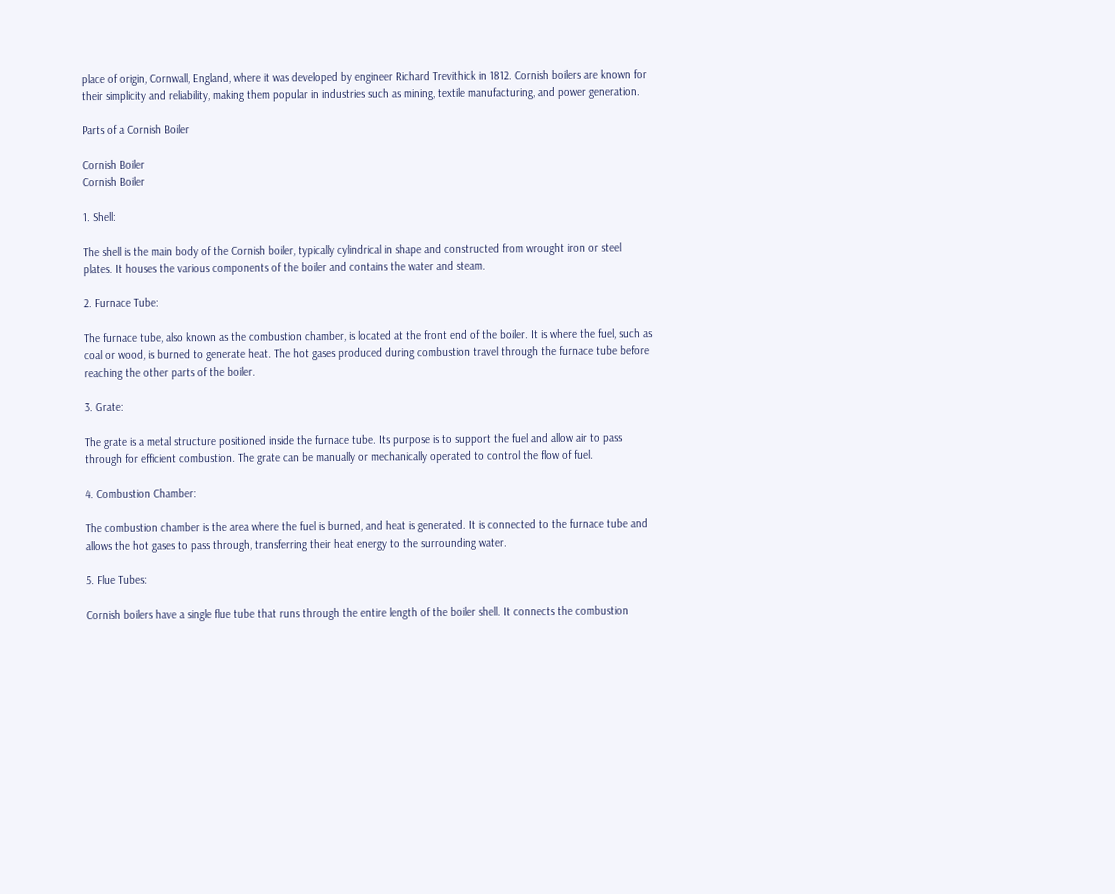place of origin, Cornwall, England, where it was developed by engineer Richard Trevithick in 1812. Cornish boilers are known for their simplicity and reliability, making them popular in industries such as mining, textile manufacturing, and power generation.

Parts of a Cornish Boiler

Cornish Boiler
Cornish Boiler

1. Shell:

The shell is the main body of the Cornish boiler, typically cylindrical in shape and constructed from wrought iron or steel plates. It houses the various components of the boiler and contains the water and steam.

2. Furnace Tube:

The furnace tube, also known as the combustion chamber, is located at the front end of the boiler. It is where the fuel, such as coal or wood, is burned to generate heat. The hot gases produced during combustion travel through the furnace tube before reaching the other parts of the boiler.

3. Grate:

The grate is a metal structure positioned inside the furnace tube. Its purpose is to support the fuel and allow air to pass through for efficient combustion. The grate can be manually or mechanically operated to control the flow of fuel.

4. Combustion Chamber:

The combustion chamber is the area where the fuel is burned, and heat is generated. It is connected to the furnace tube and allows the hot gases to pass through, transferring their heat energy to the surrounding water.

5. Flue Tubes:

Cornish boilers have a single flue tube that runs through the entire length of the boiler shell. It connects the combustion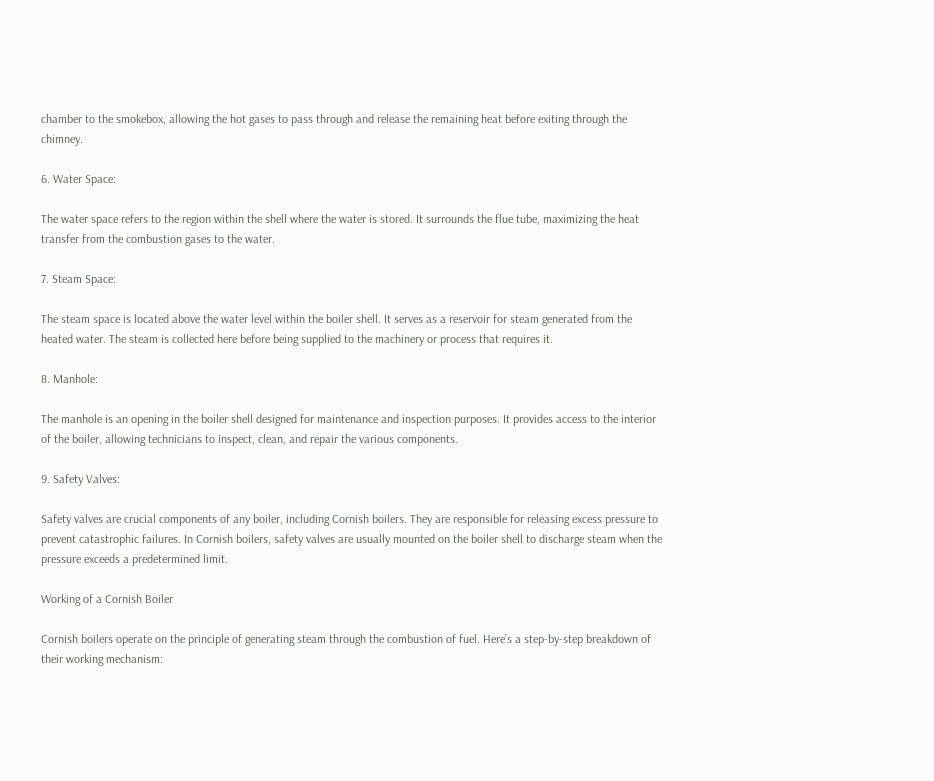chamber to the smokebox, allowing the hot gases to pass through and release the remaining heat before exiting through the chimney.

6. Water Space:

The water space refers to the region within the shell where the water is stored. It surrounds the flue tube, maximizing the heat transfer from the combustion gases to the water.

7. Steam Space:

The steam space is located above the water level within the boiler shell. It serves as a reservoir for steam generated from the heated water. The steam is collected here before being supplied to the machinery or process that requires it.

8. Manhole:

The manhole is an opening in the boiler shell designed for maintenance and inspection purposes. It provides access to the interior of the boiler, allowing technicians to inspect, clean, and repair the various components.

9. Safety Valves:

Safety valves are crucial components of any boiler, including Cornish boilers. They are responsible for releasing excess pressure to prevent catastrophic failures. In Cornish boilers, safety valves are usually mounted on the boiler shell to discharge steam when the pressure exceeds a predetermined limit.

Working of a Cornish Boiler

Cornish boilers operate on the principle of generating steam through the combustion of fuel. Here’s a step-by-step breakdown of their working mechanism: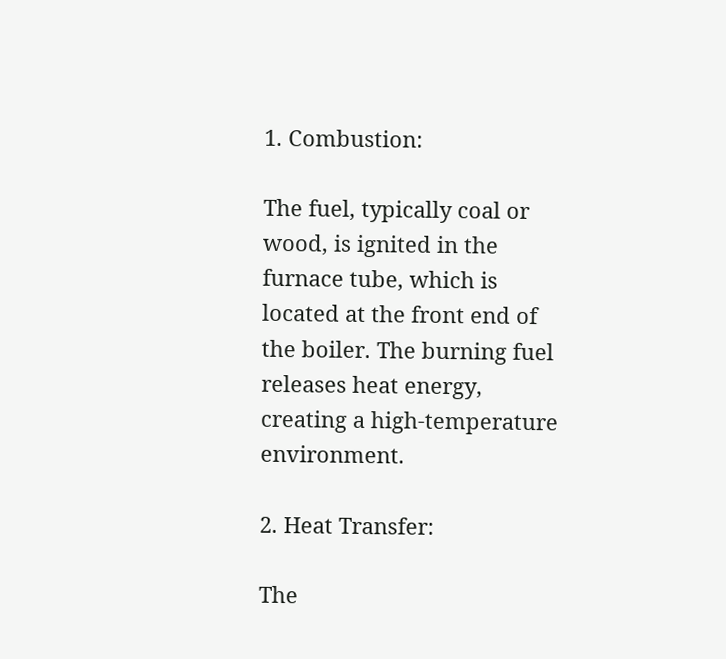1. Combustion:

The fuel, typically coal or wood, is ignited in the furnace tube, which is located at the front end of the boiler. The burning fuel releases heat energy, creating a high-temperature environment.

2. Heat Transfer:

The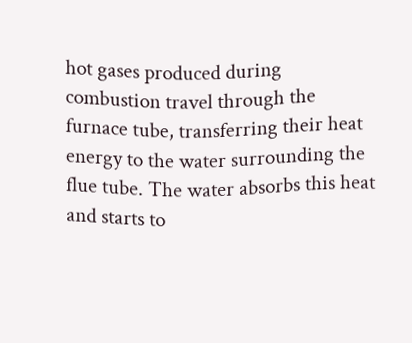hot gases produced during combustion travel through the furnace tube, transferring their heat energy to the water surrounding the flue tube. The water absorbs this heat and starts to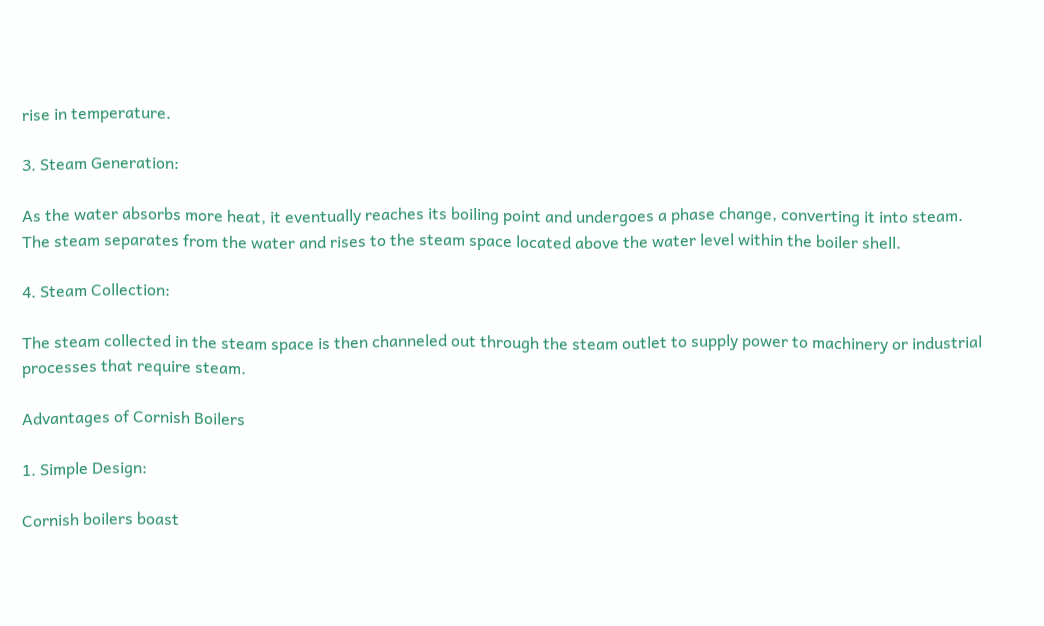rise in temperature.

3. Steam Generation:

As the water absorbs more heat, it eventually reaches its boiling point and undergoes a phase change, converting it into steam. The steam separates from the water and rises to the steam space located above the water level within the boiler shell.

4. Steam Collection:

The steam collected in the steam space is then channeled out through the steam outlet to supply power to machinery or industrial processes that require steam.

Advantages of Cornish Boilers

1. Simple Design:

Cornish boilers boast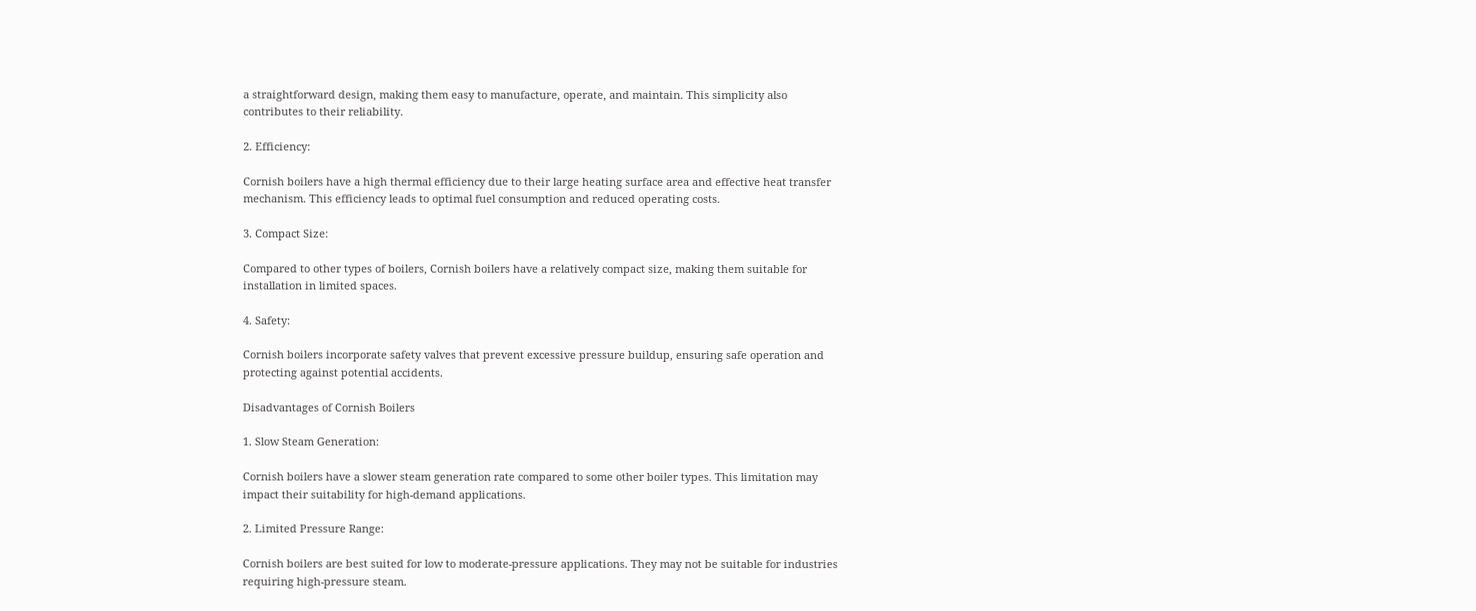a straightforward design, making them easy to manufacture, operate, and maintain. This simplicity also contributes to their reliability.

2. Efficiency:

Cornish boilers have a high thermal efficiency due to their large heating surface area and effective heat transfer mechanism. This efficiency leads to optimal fuel consumption and reduced operating costs.

3. Compact Size:

Compared to other types of boilers, Cornish boilers have a relatively compact size, making them suitable for installation in limited spaces.

4. Safety:

Cornish boilers incorporate safety valves that prevent excessive pressure buildup, ensuring safe operation and protecting against potential accidents.

Disadvantages of Cornish Boilers

1. Slow Steam Generation:

Cornish boilers have a slower steam generation rate compared to some other boiler types. This limitation may impact their suitability for high-demand applications.

2. Limited Pressure Range:

Cornish boilers are best suited for low to moderate-pressure applications. They may not be suitable for industries requiring high-pressure steam.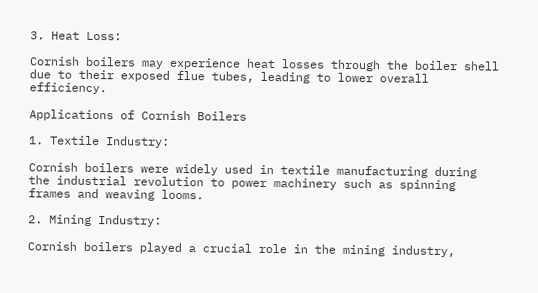3. Heat Loss:

Cornish boilers may experience heat losses through the boiler shell due to their exposed flue tubes, leading to lower overall efficiency.

Applications of Cornish Boilers

1. Textile Industry:

Cornish boilers were widely used in textile manufacturing during the industrial revolution to power machinery such as spinning frames and weaving looms.

2. Mining Industry:

Cornish boilers played a crucial role in the mining industry,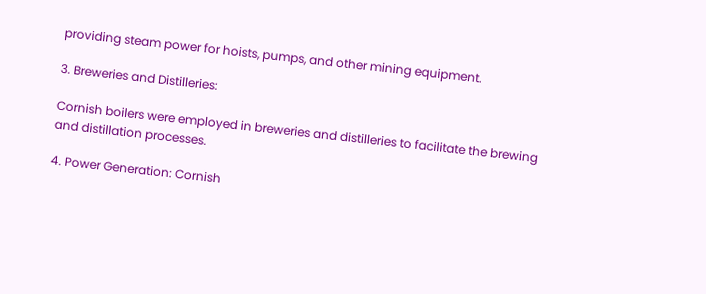providing steam power for hoists, pumps, and other mining equipment.

3. Breweries and Distilleries:

Cornish boilers were employed in breweries and distilleries to facilitate the brewing and distillation processes.

4. Power Generation: Cornish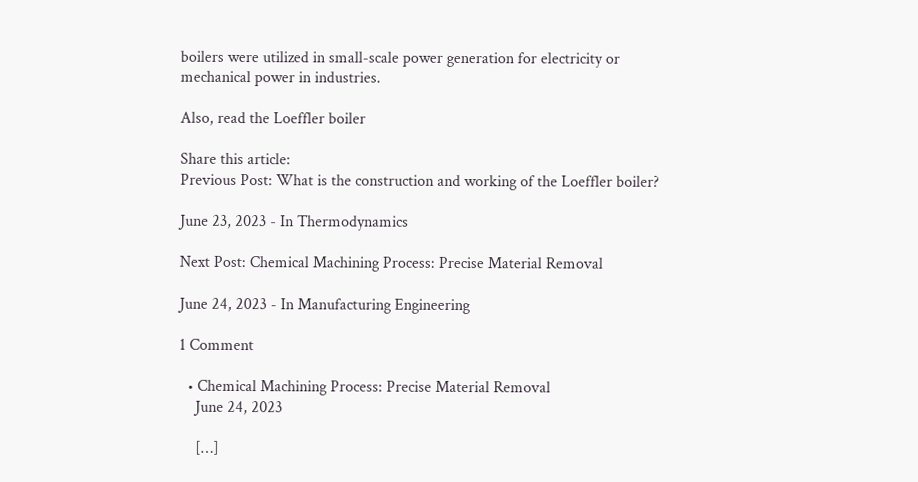boilers were utilized in small-scale power generation for electricity or mechanical power in industries.

Also, read the Loeffler boiler

Share this article:
Previous Post: What is the construction and working of the Loeffler boiler?

June 23, 2023 - In Thermodynamics

Next Post: Chemical Machining Process: Precise Material Removal

June 24, 2023 - In Manufacturing Engineering

1 Comment

  • Chemical Machining Process: Precise Material Removal
    June 24, 2023

    […]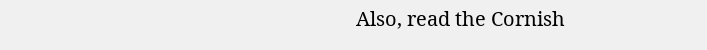Also, read the Cornish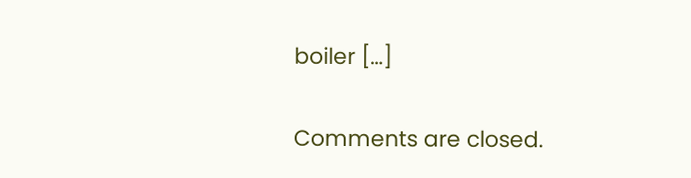boiler […]

Comments are closed.